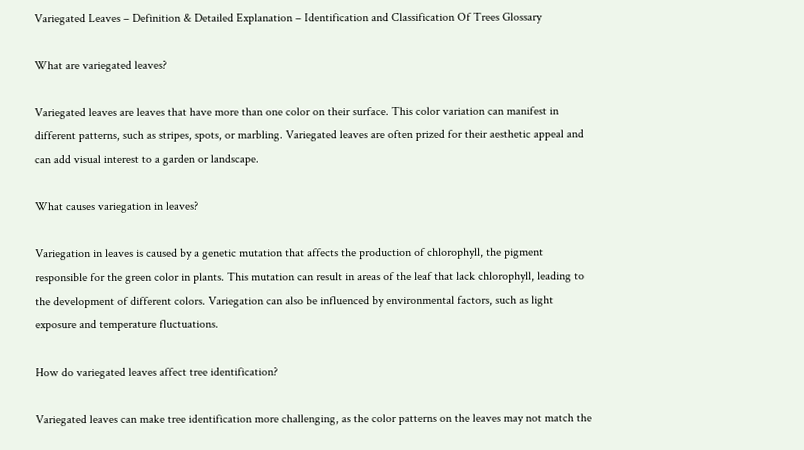Variegated Leaves – Definition & Detailed Explanation – Identification and Classification Of Trees Glossary

What are variegated leaves?

Variegated leaves are leaves that have more than one color on their surface. This color variation can manifest in different patterns, such as stripes, spots, or marbling. Variegated leaves are often prized for their aesthetic appeal and can add visual interest to a garden or landscape.

What causes variegation in leaves?

Variegation in leaves is caused by a genetic mutation that affects the production of chlorophyll, the pigment responsible for the green color in plants. This mutation can result in areas of the leaf that lack chlorophyll, leading to the development of different colors. Variegation can also be influenced by environmental factors, such as light exposure and temperature fluctuations.

How do variegated leaves affect tree identification?

Variegated leaves can make tree identification more challenging, as the color patterns on the leaves may not match the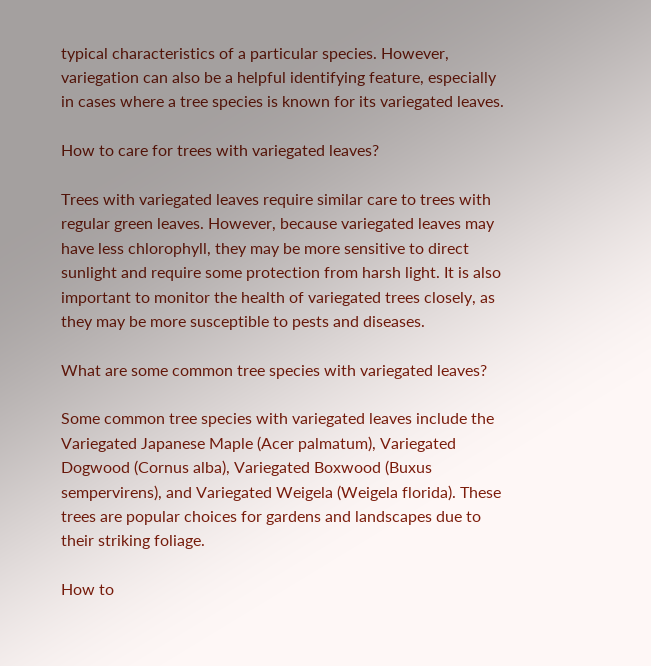typical characteristics of a particular species. However, variegation can also be a helpful identifying feature, especially in cases where a tree species is known for its variegated leaves.

How to care for trees with variegated leaves?

Trees with variegated leaves require similar care to trees with regular green leaves. However, because variegated leaves may have less chlorophyll, they may be more sensitive to direct sunlight and require some protection from harsh light. It is also important to monitor the health of variegated trees closely, as they may be more susceptible to pests and diseases.

What are some common tree species with variegated leaves?

Some common tree species with variegated leaves include the Variegated Japanese Maple (Acer palmatum), Variegated Dogwood (Cornus alba), Variegated Boxwood (Buxus sempervirens), and Variegated Weigela (Weigela florida). These trees are popular choices for gardens and landscapes due to their striking foliage.

How to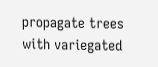propagate trees with variegated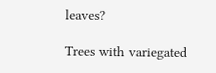leaves?

Trees with variegated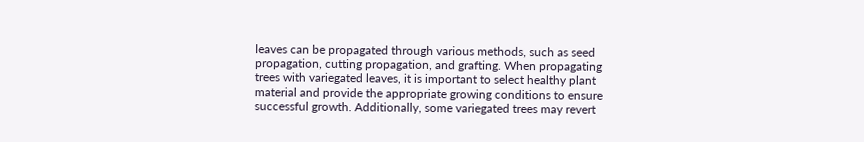leaves can be propagated through various methods, such as seed propagation, cutting propagation, and grafting. When propagating trees with variegated leaves, it is important to select healthy plant material and provide the appropriate growing conditions to ensure successful growth. Additionally, some variegated trees may revert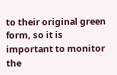to their original green form, so it is important to monitor the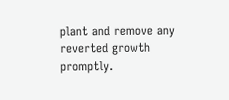plant and remove any reverted growth promptly.